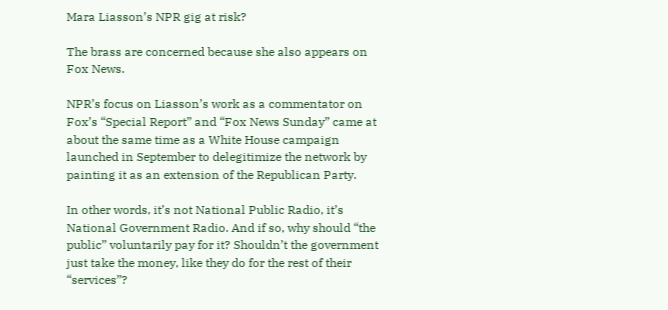Mara Liasson’s NPR gig at risk?

The brass are concerned because she also appears on Fox News.

NPR’s focus on Liasson’s work as a commentator on Fox’s “Special Report” and “Fox News Sunday” came at about the same time as a White House campaign launched in September to delegitimize the network by painting it as an extension of the Republican Party.

In other words, it’s not National Public Radio, it’s National Government Radio. And if so, why should “the public” voluntarily pay for it? Shouldn’t the government just take the money, like they do for the rest of their “services”?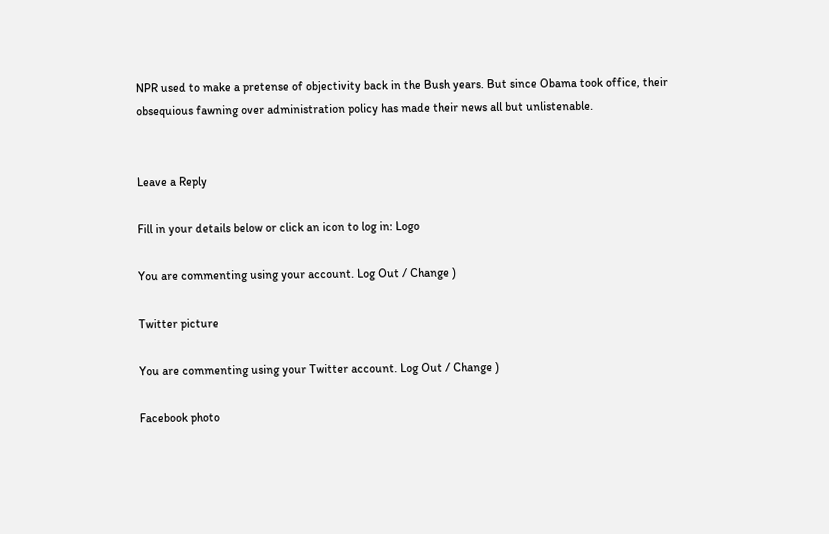NPR used to make a pretense of objectivity back in the Bush years. But since Obama took office, their obsequious fawning over administration policy has made their news all but unlistenable.


Leave a Reply

Fill in your details below or click an icon to log in: Logo

You are commenting using your account. Log Out / Change )

Twitter picture

You are commenting using your Twitter account. Log Out / Change )

Facebook photo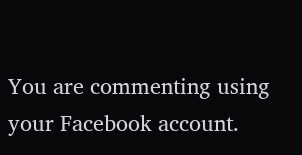You are commenting using your Facebook account.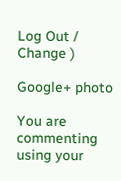Log Out / Change )

Google+ photo

You are commenting using your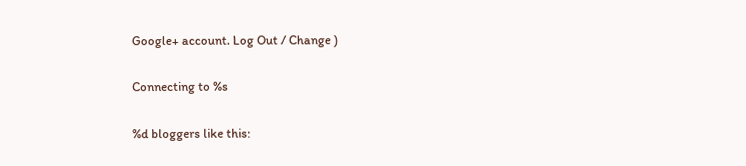Google+ account. Log Out / Change )

Connecting to %s

%d bloggers like this: